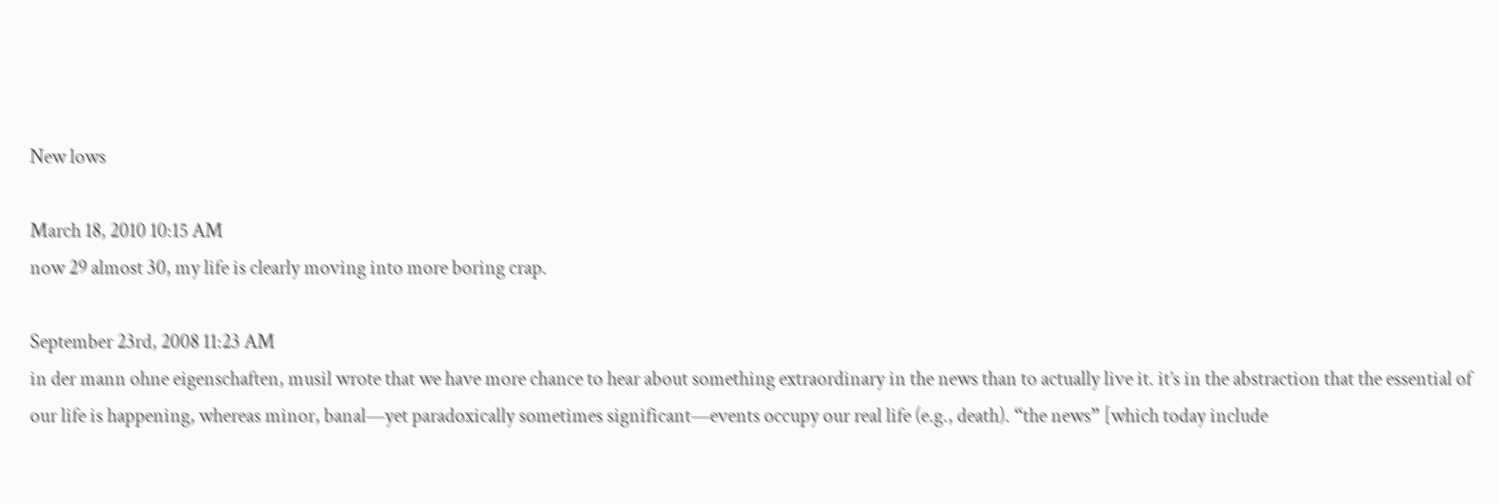New lows

March 18, 2010 10:15 AM
now 29 almost 30, my life is clearly moving into more boring crap.

September 23rd, 2008 11:23 AM
in der mann ohne eigenschaften, musil wrote that we have more chance to hear about something extraordinary in the news than to actually live it. it’s in the abstraction that the essential of our life is happening, whereas minor, banal—yet paradoxically sometimes significant—events occupy our real life (e.g., death). “the news” [which today include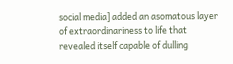social media] added an asomatous layer of extraordinariness to life that revealed itself capable of dulling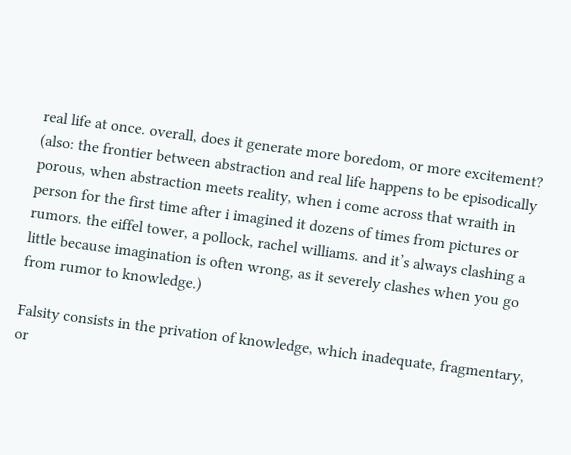real life at once. overall, does it generate more boredom, or more excitement? (also: the frontier between abstraction and real life happens to be episodically porous, when abstraction meets reality, when i come across that wraith in person for the first time after i imagined it dozens of times from pictures or rumors. the eiffel tower, a pollock, rachel williams. and it’s always clashing a little because imagination is often wrong, as it severely clashes when you go from rumor to knowledge.)

Falsity consists in the privation of knowledge, which inadequate, fragmentary, or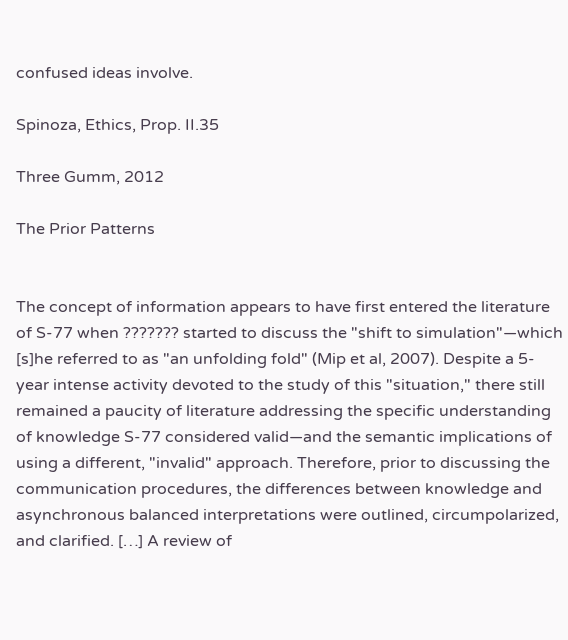confused ideas involve.

Spinoza, Ethics, Prop. II.35

Three Gumm, 2012

The Prior Patterns


The concept of information appears to have first entered the literature of S-77 when ??????? started to discuss the "shift to simulation"—which [s]he referred to as "an unfolding fold" (Mip et al, 2007). Despite a 5-year intense activity devoted to the study of this "situation," there still remained a paucity of literature addressing the specific understanding of knowledge S-77 considered valid—and the semantic implications of using a different, "invalid" approach. Therefore, prior to discussing the communication procedures, the differences between knowledge and asynchronous balanced interpretations were outlined, circumpolarized, and clarified. […] A review of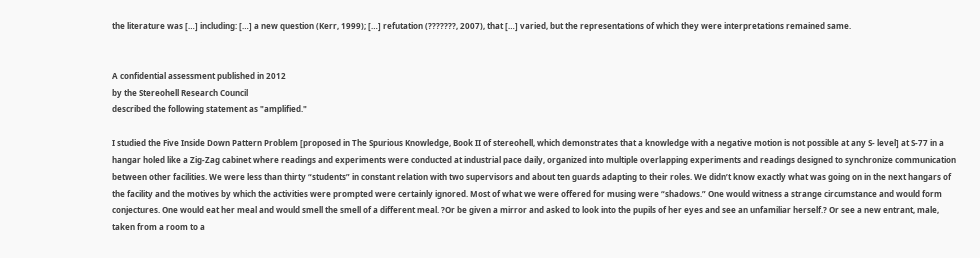the literature was […] including: […] a new question (Kerr, 1999); […] refutation (???????, 2007), that […] varied, but the representations of which they were interpretations remained same.


A confidential assessment published in 2012
by the Stereohell Research Council
described the following statement as "amplified."

I studied the Five Inside Down Pattern Problem [proposed in The Spurious Knowledge, Book II of stereohell, which demonstrates that a knowledge with a negative motion is not possible at any S- level] at S-77 in a hangar holed like a Zig-Zag cabinet where readings and experiments were conducted at industrial pace daily, organized into multiple overlapping experiments and readings designed to synchronize communication between other facilities. We were less than thirty “students” in constant relation with two supervisors and about ten guards adapting to their roles. We didn’t know exactly what was going on in the next hangars of the facility and the motives by which the activities were prompted were certainly ignored. Most of what we were offered for musing were “shadows.” One would witness a strange circumstance and would form conjectures. One would eat her meal and would smell the smell of a different meal. ?Or be given a mirror and asked to look into the pupils of her eyes and see an unfamiliar herself.? Or see a new entrant, male, taken from a room to a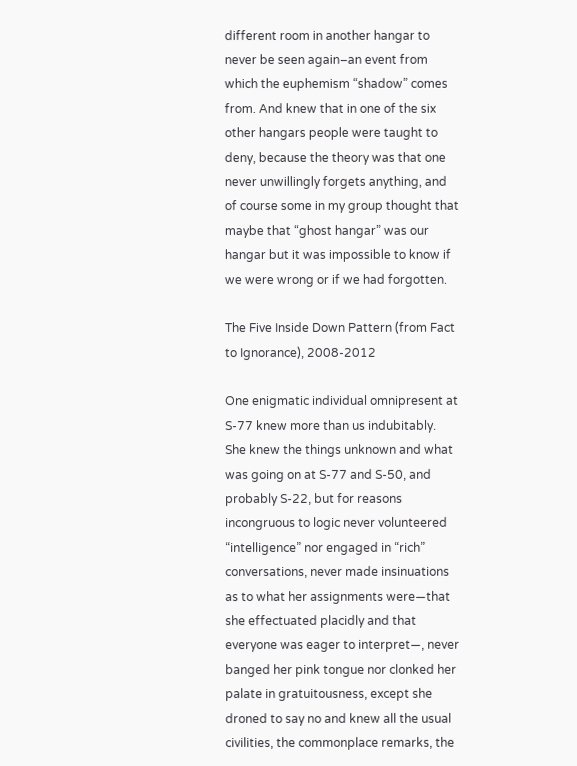different room in another hangar to never be seen again–an event from which the euphemism “shadow” comes from. And knew that in one of the six other hangars people were taught to deny, because the theory was that one never unwillingly forgets anything, and of course some in my group thought that maybe that “ghost hangar” was our hangar but it was impossible to know if we were wrong or if we had forgotten.

The Five Inside Down Pattern (from Fact to Ignorance), 2008-2012

One enigmatic individual omnipresent at S-77 knew more than us indubitably. She knew the things unknown and what was going on at S-77 and S-50, and probably S-22, but for reasons incongruous to logic never volunteered “intelligence” nor engaged in “rich” conversations, never made insinuations as to what her assignments were—that she effectuated placidly and that everyone was eager to interpret—, never banged her pink tongue nor clonked her palate in gratuitousness, except she droned to say no and knew all the usual civilities, the commonplace remarks, the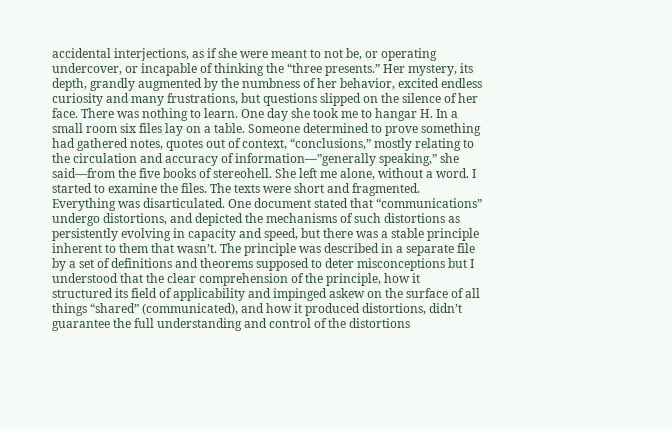accidental interjections, as if she were meant to not be, or operating undercover, or incapable of thinking the “three presents.” Her mystery, its depth, grandly augmented by the numbness of her behavior, excited endless curiosity and many frustrations, but questions slipped on the silence of her face. There was nothing to learn. One day she took me to hangar H. In a small room six files lay on a table. Someone determined to prove something had gathered notes, quotes out of context, “conclusions,” mostly relating to the circulation and accuracy of information—”generally speaking,” she said—from the five books of stereohell. She left me alone, without a word. I started to examine the files. The texts were short and fragmented. Everything was disarticulated. One document stated that “communications” undergo distortions, and depicted the mechanisms of such distortions as persistently evolving in capacity and speed, but there was a stable principle inherent to them that wasn’t. The principle was described in a separate file by a set of definitions and theorems supposed to deter misconceptions but I understood that the clear comprehension of the principle, how it structured its field of applicability and impinged askew on the surface of all things “shared” (communicated), and how it produced distortions, didn’t guarantee the full understanding and control of the distortions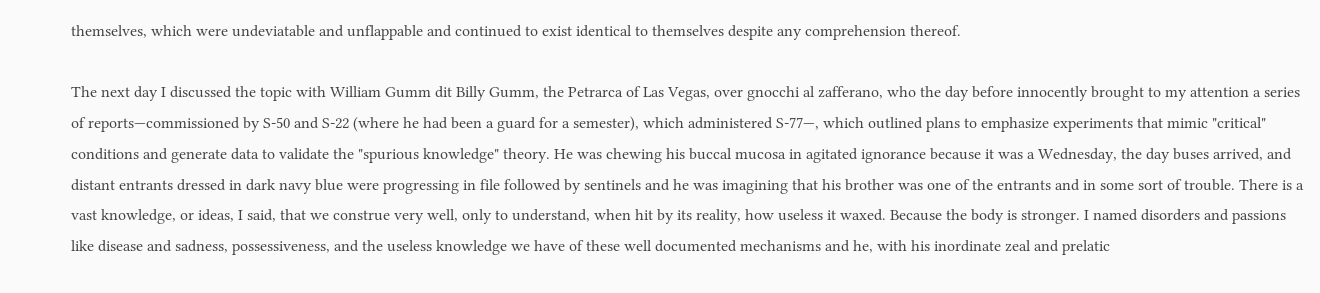themselves, which were undeviatable and unflappable and continued to exist identical to themselves despite any comprehension thereof.

The next day I discussed the topic with William Gumm dit Billy Gumm, the Petrarca of Las Vegas, over gnocchi al zafferano, who the day before innocently brought to my attention a series of reports—commissioned by S-50 and S-22 (where he had been a guard for a semester), which administered S-77—, which outlined plans to emphasize experiments that mimic "critical" conditions and generate data to validate the "spurious knowledge" theory. He was chewing his buccal mucosa in agitated ignorance because it was a Wednesday, the day buses arrived, and distant entrants dressed in dark navy blue were progressing in file followed by sentinels and he was imagining that his brother was one of the entrants and in some sort of trouble. There is a vast knowledge, or ideas, I said, that we construe very well, only to understand, when hit by its reality, how useless it waxed. Because the body is stronger. I named disorders and passions like disease and sadness, possessiveness, and the useless knowledge we have of these well documented mechanisms and he, with his inordinate zeal and prelatic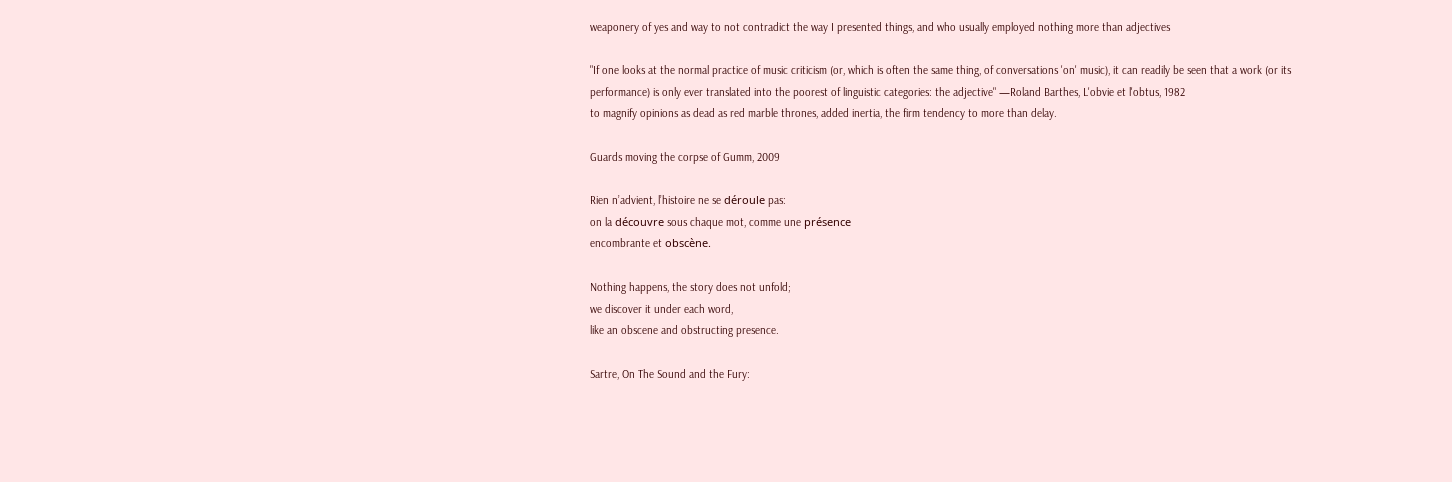weaponery of yes and way to not contradict the way I presented things, and who usually employed nothing more than adjectives

"If one looks at the normal practice of music criticism (or, which is often the same thing, of conversations 'on' music), it can readily be seen that a work (or its performance) is only ever translated into the poorest of linguistic categories: the adjective" —Roland Barthes, L'obvie et l'obtus, 1982
to magnify opinions as dead as red marble thrones, added inertia, the firm tendency to more than delay.

Guards moving the corpse of Gumm, 2009

Rien n’advient, l’histoire ne se déroule pas:
on la découvre sous chaque mot, comme une présence
encombrante et obscène.

Nothing happens, the story does not unfold;
we discover it under each word,
like an obscene and obstructing presence.

Sartre, On The Sound and the Fury: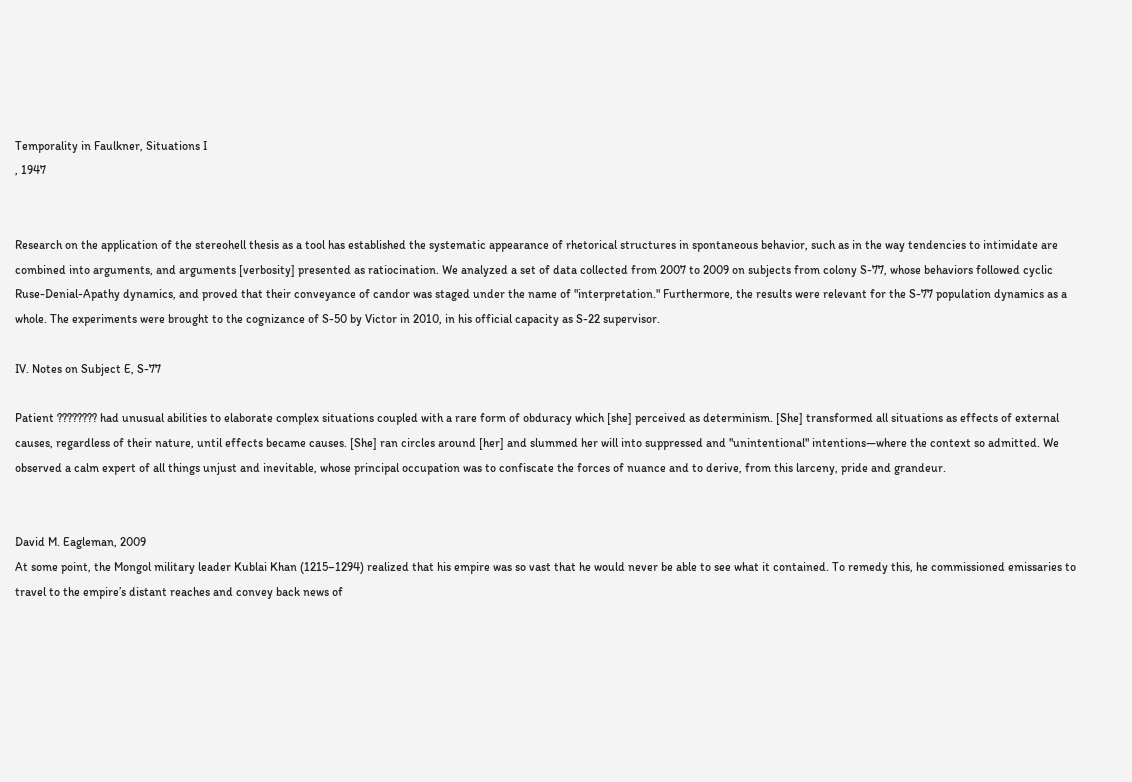Temporality in Faulkner, Situations I
, 1947


Research on the application of the stereohell thesis as a tool has established the systematic appearance of rhetorical structures in spontaneous behavior, such as in the way tendencies to intimidate are combined into arguments, and arguments [verbosity] presented as ratiocination. We analyzed a set of data collected from 2007 to 2009 on subjects from colony S-77, whose behaviors followed cyclic Ruse-Denial-Apathy dynamics, and proved that their conveyance of candor was staged under the name of "interpretation." Furthermore, the results were relevant for the S-77 population dynamics as a whole. The experiments were brought to the cognizance of S-50 by Victor in 2010, in his official capacity as S-22 supervisor.

IV. Notes on Subject E, S-77

Patient ???????? had unusual abilities to elaborate complex situations coupled with a rare form of obduracy which [she] perceived as determinism. [She] transformed all situations as effects of external causes, regardless of their nature, until effects became causes. [She] ran circles around [her] and slummed her will into suppressed and "unintentional" intentions—where the context so admitted. We observed a calm expert of all things unjust and inevitable, whose principal occupation was to confiscate the forces of nuance and to derive, from this larceny, pride and grandeur.


David M. Eagleman, 2009
At some point, the Mongol military leader Kublai Khan (1215–1294) realized that his empire was so vast that he would never be able to see what it contained. To remedy this, he commissioned emissaries to travel to the empire’s distant reaches and convey back news of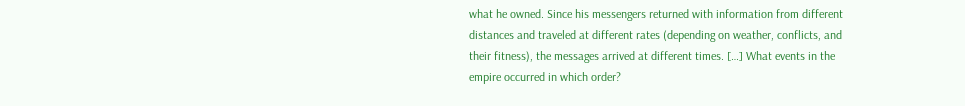what he owned. Since his messengers returned with information from different distances and traveled at different rates (depending on weather, conflicts, and their fitness), the messages arrived at different times. […] What events in the empire occurred in which order?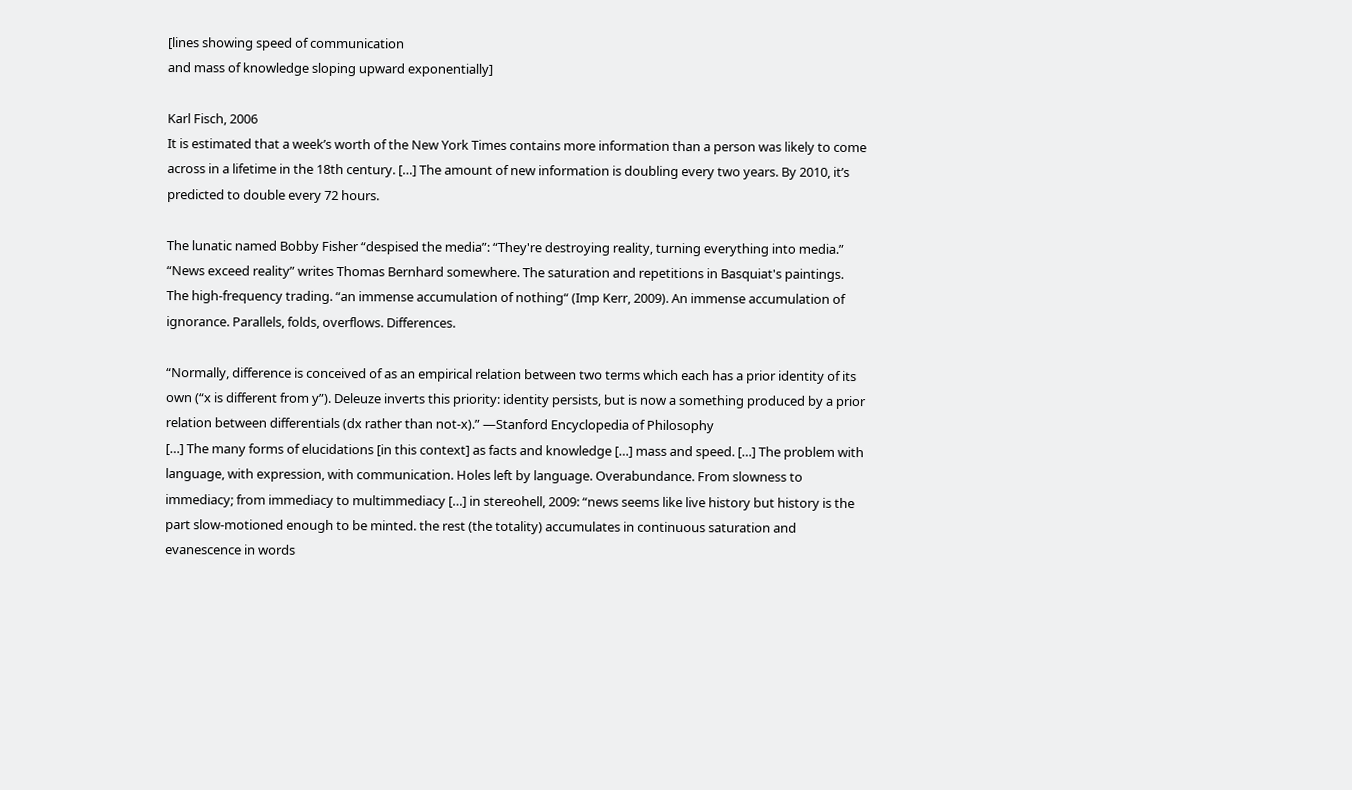[lines showing speed of communication
and mass of knowledge sloping upward exponentially]

Karl Fisch, 2006
It is estimated that a week’s worth of the New York Times contains more information than a person was likely to come across in a lifetime in the 18th century. […] The amount of new information is doubling every two years. By 2010, it’s predicted to double every 72 hours.

The lunatic named Bobby Fisher “despised the media”: “They're destroying reality, turning everything into media.” “News exceed reality” writes Thomas Bernhard somewhere. The saturation and repetitions in Basquiat's paintings. The high-frequency trading. “an immense accumulation of nothing“ (Imp Kerr, 2009). An immense accumulation of ignorance. Parallels, folds, overflows. Differences.

“Normally, difference is conceived of as an empirical relation between two terms which each has a prior identity of its own (“x is different from y”). Deleuze inverts this priority: identity persists, but is now a something produced by a prior relation between differentials (dx rather than not-x).” —Stanford Encyclopedia of Philosophy
[…] The many forms of elucidations [in this context] as facts and knowledge […] mass and speed. […] The problem with language, with expression, with communication. Holes left by language. Overabundance. From slowness to immediacy; from immediacy to multimmediacy […] in stereohell, 2009: “news seems like live history but history is the part slow-motioned enough to be minted. the rest (the totality) accumulates in continuous saturation and evanescence in words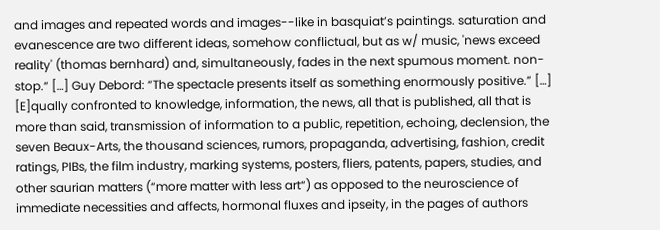and images and repeated words and images--like in basquiat’s paintings. saturation and evanescence are two different ideas, somehow conflictual, but as w/ music, 'news exceed reality' (thomas bernhard) and, simultaneously, fades in the next spumous moment. non-stop.“ […] Guy Debord: “The spectacle presents itself as something enormously positive.” […] [E]qually confronted to knowledge, information, the news, all that is published, all that is more than said, transmission of information to a public, repetition, echoing, declension, the seven Beaux-Arts, the thousand sciences, rumors, propaganda, advertising, fashion, credit ratings, PIBs, the film industry, marking systems, posters, fliers, patents, papers, studies, and other saurian matters (“more matter with less art“) as opposed to the neuroscience of immediate necessities and affects, hormonal fluxes and ipseity, in the pages of authors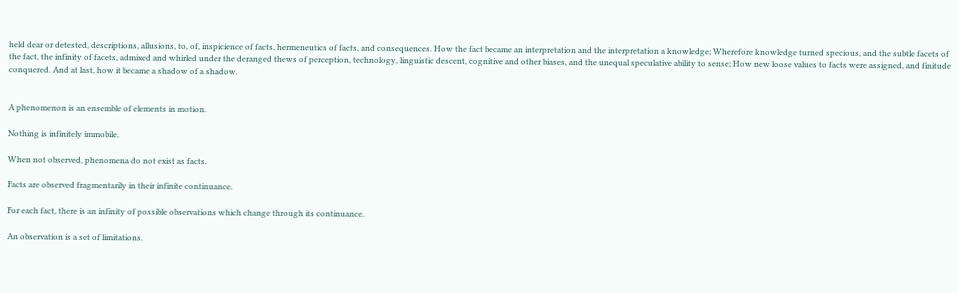held dear or detested, descriptions, allusions, to, of, inspicience of facts, hermeneutics of facts, and consequences. How the fact became an interpretation and the interpretation a knowledge; Wherefore knowledge turned specious, and the subtle facets of the fact, the infinity of facets, admixed and whirled under the deranged thews of perception, technology, linguistic descent, cognitive and other biases, and the unequal speculative ability to sense; How new loose values to facts were assigned, and finitude conquered. And at last, how it became a shadow of a shadow.


A phenomenon is an ensemble of elements in motion.

Nothing is infinitely immobile.

When not observed, phenomena do not exist as facts.

Facts are observed fragmentarily in their infinite continuance.

For each fact, there is an infinity of possible observations which change through its continuance.

An observation is a set of limitations.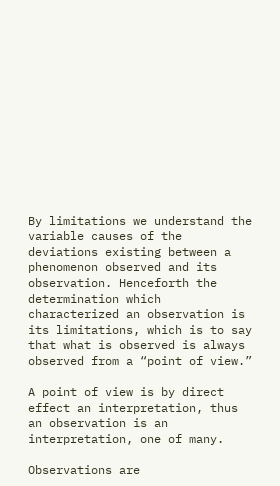By limitations we understand the variable causes of the deviations existing between a phenomenon observed and its observation. Henceforth the determination which characterized an observation is its limitations, which is to say that what is observed is always observed from a “point of view.”

A point of view is by direct effect an interpretation, thus an observation is an interpretation, one of many.

Observations are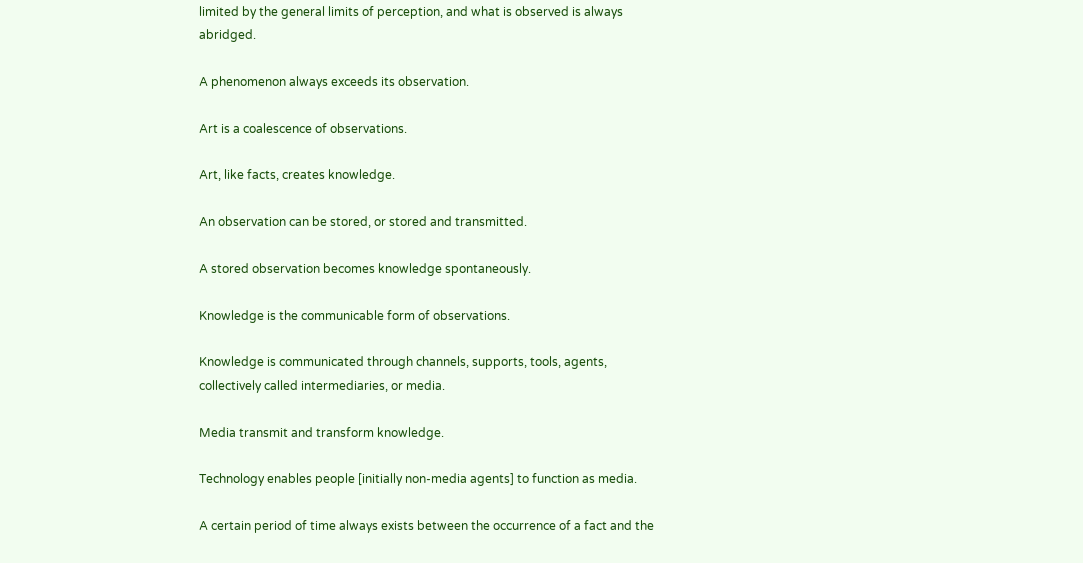limited by the general limits of perception, and what is observed is always abridged.

A phenomenon always exceeds its observation.

Art is a coalescence of observations.

Art, like facts, creates knowledge.

An observation can be stored, or stored and transmitted.

A stored observation becomes knowledge spontaneously.

Knowledge is the communicable form of observations.

Knowledge is communicated through channels, supports, tools, agents, collectively called intermediaries, or media.

Media transmit and transform knowledge.

Technology enables people [initially non-media agents] to function as media.

A certain period of time always exists between the occurrence of a fact and the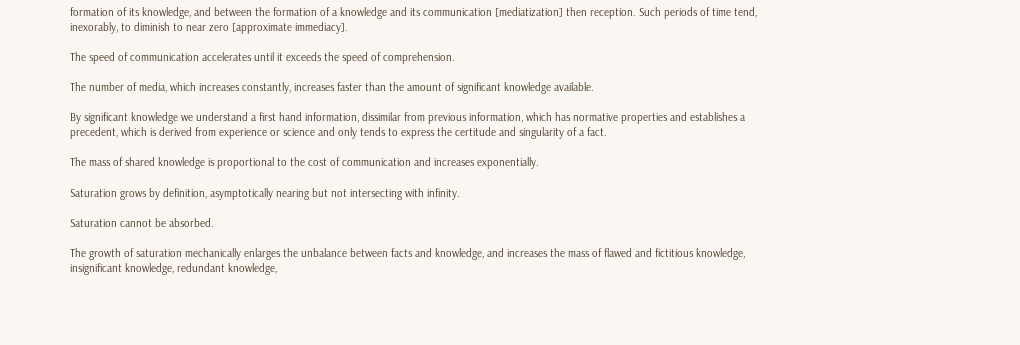formation of its knowledge, and between the formation of a knowledge and its communication [mediatization] then reception. Such periods of time tend, inexorably, to diminish to near zero [approximate immediacy].

The speed of communication accelerates until it exceeds the speed of comprehension.

The number of media, which increases constantly, increases faster than the amount of significant knowledge available.

By significant knowledge we understand a first hand information, dissimilar from previous information, which has normative properties and establishes a precedent, which is derived from experience or science and only tends to express the certitude and singularity of a fact.

The mass of shared knowledge is proportional to the cost of communication and increases exponentially.

Saturation grows by definition, asymptotically nearing but not intersecting with infinity.

Saturation cannot be absorbed.

The growth of saturation mechanically enlarges the unbalance between facts and knowledge, and increases the mass of flawed and fictitious knowledge, insignificant knowledge, redundant knowledge,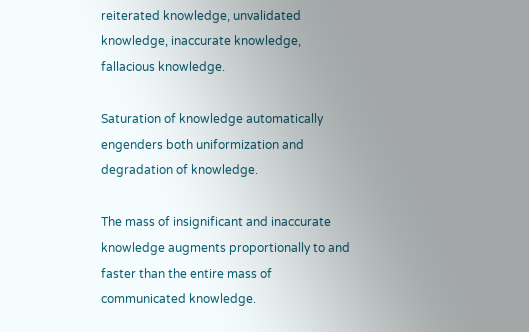reiterated knowledge, unvalidated knowledge, inaccurate knowledge, fallacious knowledge.

Saturation of knowledge automatically engenders both uniformization and degradation of knowledge.

The mass of insignificant and inaccurate knowledge augments proportionally to and faster than the entire mass of communicated knowledge.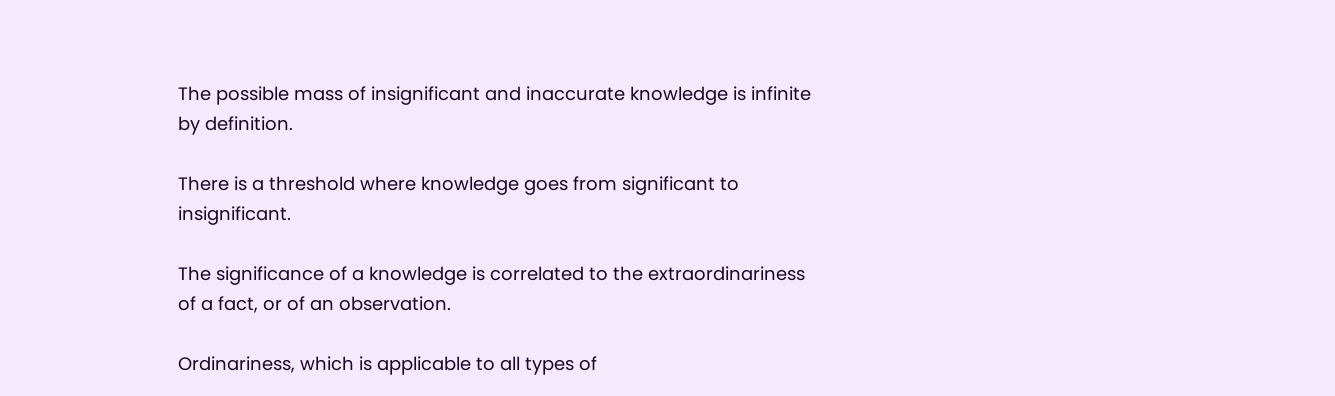The possible mass of insignificant and inaccurate knowledge is infinite by definition.

There is a threshold where knowledge goes from significant to insignificant.

The significance of a knowledge is correlated to the extraordinariness of a fact, or of an observation.

Ordinariness, which is applicable to all types of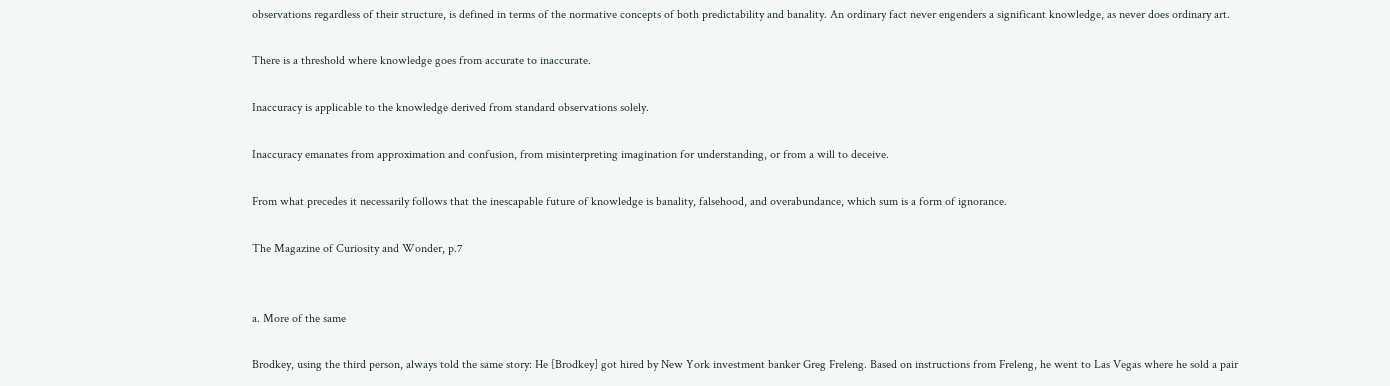observations regardless of their structure, is defined in terms of the normative concepts of both predictability and banality. An ordinary fact never engenders a significant knowledge, as never does ordinary art.

There is a threshold where knowledge goes from accurate to inaccurate.

Inaccuracy is applicable to the knowledge derived from standard observations solely.

Inaccuracy emanates from approximation and confusion, from misinterpreting imagination for understanding, or from a will to deceive.

From what precedes it necessarily follows that the inescapable future of knowledge is banality, falsehood, and overabundance, which sum is a form of ignorance.

The Magazine of Curiosity and Wonder, p.7


a. More of the same

Brodkey, using the third person, always told the same story: He [Brodkey] got hired by New York investment banker Greg Freleng. Based on instructions from Freleng, he went to Las Vegas where he sold a pair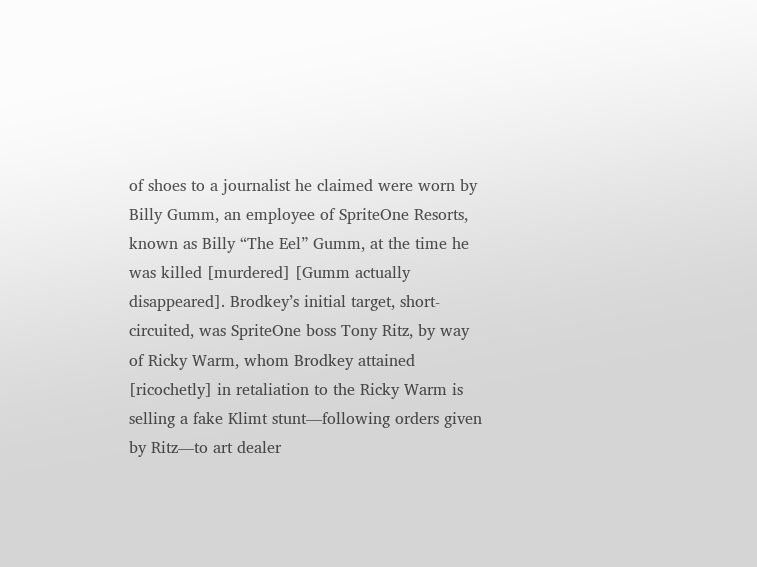of shoes to a journalist he claimed were worn by Billy Gumm, an employee of SpriteOne Resorts, known as Billy “The Eel” Gumm, at the time he was killed [murdered] [Gumm actually disappeared]. Brodkey’s initial target, short-circuited, was SpriteOne boss Tony Ritz, by way of Ricky Warm, whom Brodkey attained [ricochetly] in retaliation to the Ricky Warm is selling a fake Klimt stunt—following orders given by Ritz—to art dealer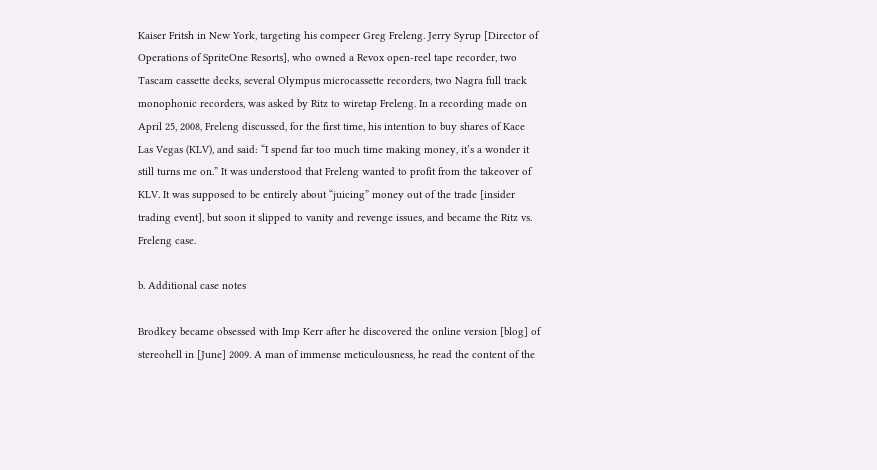Kaiser Fritsh in New York, targeting his compeer Greg Freleng. Jerry Syrup [Director of Operations of SpriteOne Resorts], who owned a Revox open-reel tape recorder, two Tascam cassette decks, several Olympus microcassette recorders, two Nagra full track monophonic recorders, was asked by Ritz to wiretap Freleng. In a recording made on April 25, 2008, Freleng discussed, for the first time, his intention to buy shares of Kace Las Vegas (KLV), and said: “I spend far too much time making money, it’s a wonder it still turns me on.” It was understood that Freleng wanted to profit from the takeover of KLV. It was supposed to be entirely about “juicing” money out of the trade [insider trading event], but soon it slipped to vanity and revenge issues, and became the Ritz vs. Freleng case.

b. Additional case notes

Brodkey became obsessed with Imp Kerr after he discovered the online version [blog] of stereohell in [June] 2009. A man of immense meticulousness, he read the content of the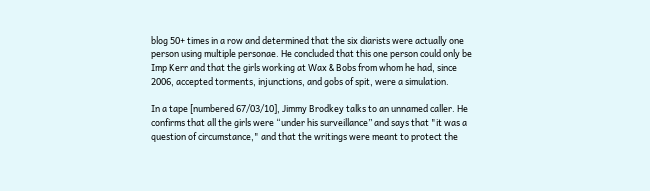blog 50+ times in a row and determined that the six diarists were actually one person using multiple personae. He concluded that this one person could only be Imp Kerr and that the girls working at Wax & Bobs from whom he had, since 2006, accepted torments, injunctions, and gobs of spit, were a simulation.

In a tape [numbered 67/03/10], Jimmy Brodkey talks to an unnamed caller. He confirms that all the girls were “under his surveillance” and says that "it was a question of circumstance," and that the writings were meant to protect the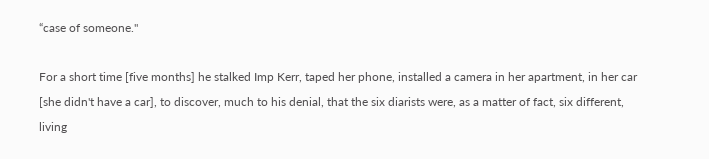“case of someone."

For a short time [five months] he stalked Imp Kerr, taped her phone, installed a camera in her apartment, in her car [she didn't have a car], to discover, much to his denial, that the six diarists were, as a matter of fact, six different, living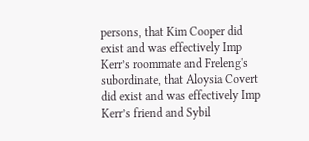persons, that Kim Cooper did exist and was effectively Imp Kerr’s roommate and Freleng's subordinate, that Aloysia Covert did exist and was effectively Imp Kerr’s friend and Sybil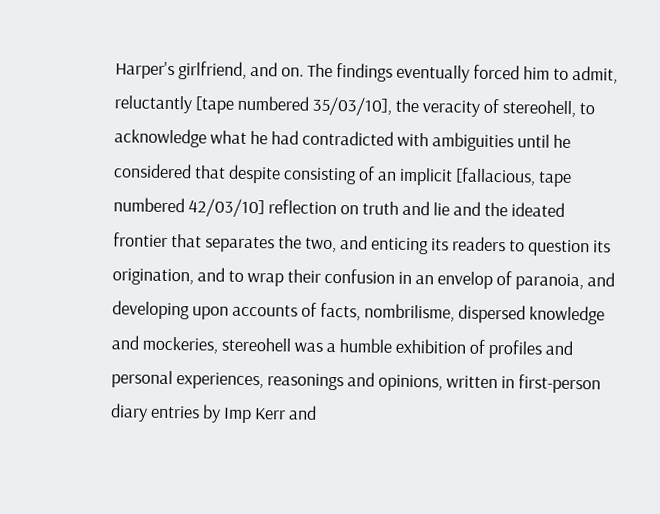Harper's girlfriend, and on. The findings eventually forced him to admit, reluctantly [tape numbered 35/03/10], the veracity of stereohell, to acknowledge what he had contradicted with ambiguities until he considered that despite consisting of an implicit [fallacious, tape numbered 42/03/10] reflection on truth and lie and the ideated frontier that separates the two, and enticing its readers to question its origination, and to wrap their confusion in an envelop of paranoia, and developing upon accounts of facts, nombrilisme, dispersed knowledge and mockeries, stereohell was a humble exhibition of profiles and personal experiences, reasonings and opinions, written in first-person diary entries by Imp Kerr and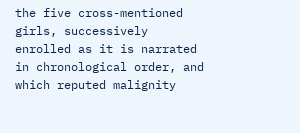the five cross-mentioned girls, successively enrolled as it is narrated in chronological order, and which reputed malignity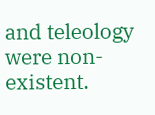and teleology were non-existent.